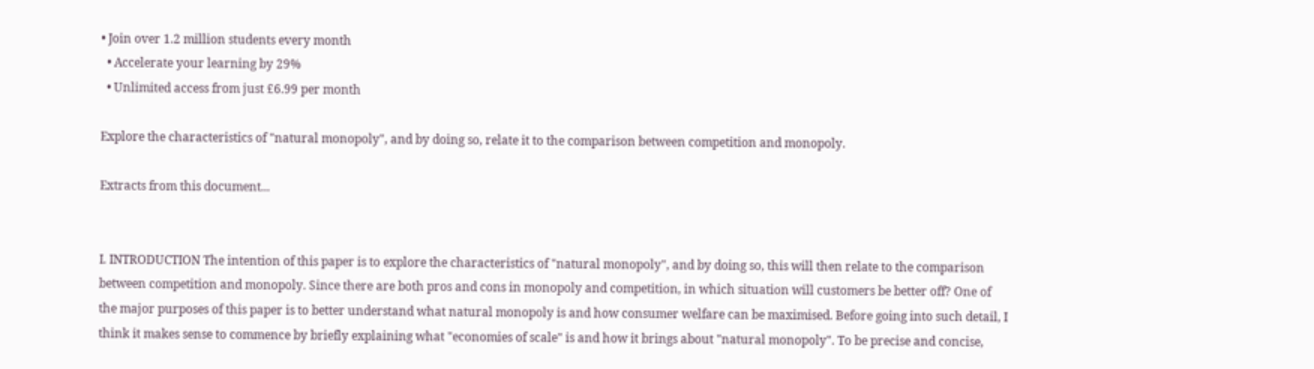• Join over 1.2 million students every month
  • Accelerate your learning by 29%
  • Unlimited access from just £6.99 per month

Explore the characteristics of "natural monopoly", and by doing so, relate it to the comparison between competition and monopoly.

Extracts from this document...


I. INTRODUCTION The intention of this paper is to explore the characteristics of "natural monopoly", and by doing so, this will then relate to the comparison between competition and monopoly. Since there are both pros and cons in monopoly and competition, in which situation will customers be better off? One of the major purposes of this paper is to better understand what natural monopoly is and how consumer welfare can be maximised. Before going into such detail, I think it makes sense to commence by briefly explaining what "economies of scale" is and how it brings about "natural monopoly". To be precise and concise,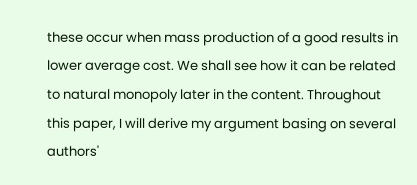these occur when mass production of a good results in lower average cost. We shall see how it can be related to natural monopoly later in the content. Throughout this paper, I will derive my argument basing on several authors'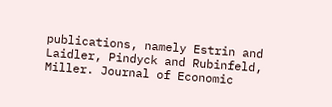publications, namely Estrin and Laidler, Pindyck and Rubinfeld, Miller. Journal of Economic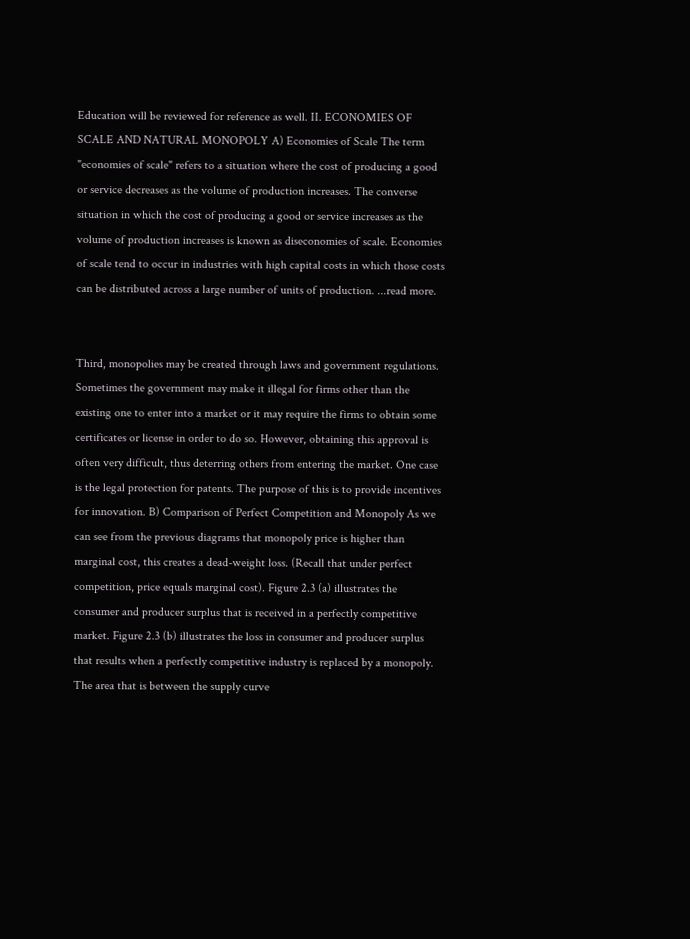Education will be reviewed for reference as well. II. ECONOMIES OF SCALE AND NATURAL MONOPOLY A) Economies of Scale The term "economies of scale" refers to a situation where the cost of producing a good or service decreases as the volume of production increases. The converse situation in which the cost of producing a good or service increases as the volume of production increases is known as diseconomies of scale. Economies of scale tend to occur in industries with high capital costs in which those costs can be distributed across a large number of units of production. ...read more.


Third, monopolies may be created through laws and government regulations. Sometimes the government may make it illegal for firms other than the existing one to enter into a market or it may require the firms to obtain some certificates or license in order to do so. However, obtaining this approval is often very difficult, thus deterring others from entering the market. One case is the legal protection for patents. The purpose of this is to provide incentives for innovation. B) Comparison of Perfect Competition and Monopoly As we can see from the previous diagrams that monopoly price is higher than marginal cost, this creates a dead-weight loss. (Recall that under perfect competition, price equals marginal cost). Figure 2.3 (a) illustrates the consumer and producer surplus that is received in a perfectly competitive market. Figure 2.3 (b) illustrates the loss in consumer and producer surplus that results when a perfectly competitive industry is replaced by a monopoly. The area that is between the supply curve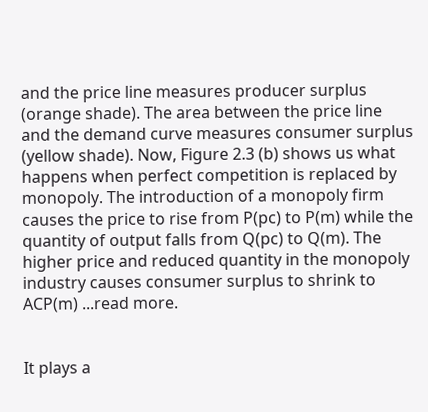and the price line measures producer surplus (orange shade). The area between the price line and the demand curve measures consumer surplus (yellow shade). Now, Figure 2.3 (b) shows us what happens when perfect competition is replaced by monopoly. The introduction of a monopoly firm causes the price to rise from P(pc) to P(m) while the quantity of output falls from Q(pc) to Q(m). The higher price and reduced quantity in the monopoly industry causes consumer surplus to shrink to ACP(m) ...read more.


It plays a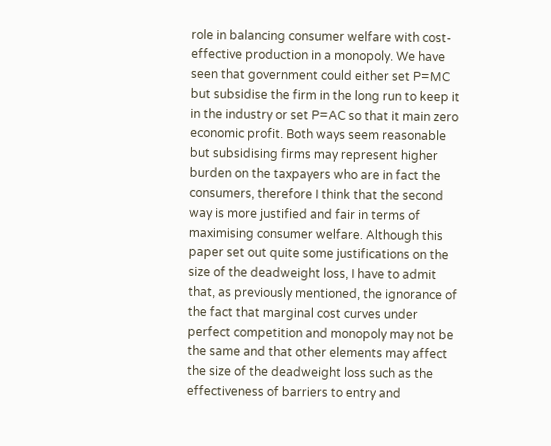role in balancing consumer welfare with cost-effective production in a monopoly. We have seen that government could either set P=MC but subsidise the firm in the long run to keep it in the industry or set P=AC so that it main zero economic profit. Both ways seem reasonable but subsidising firms may represent higher burden on the taxpayers who are in fact the consumers, therefore I think that the second way is more justified and fair in terms of maximising consumer welfare. Although this paper set out quite some justifications on the size of the deadweight loss, I have to admit that, as previously mentioned, the ignorance of the fact that marginal cost curves under perfect competition and monopoly may not be the same and that other elements may affect the size of the deadweight loss such as the effectiveness of barriers to entry and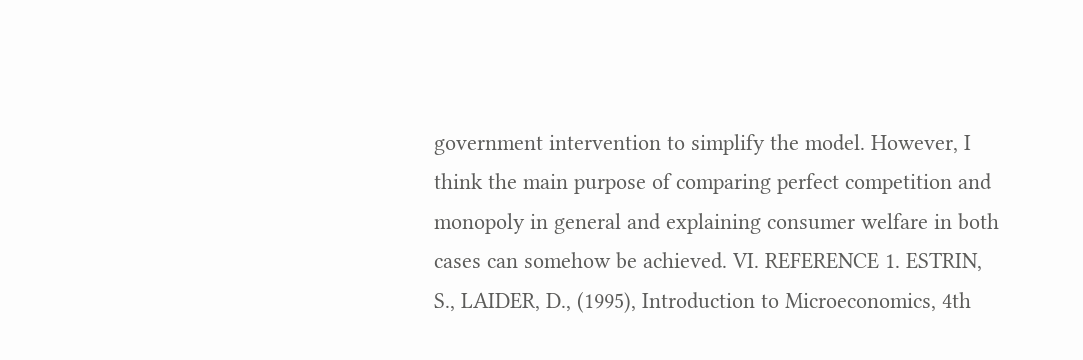government intervention to simplify the model. However, I think the main purpose of comparing perfect competition and monopoly in general and explaining consumer welfare in both cases can somehow be achieved. VI. REFERENCE 1. ESTRIN, S., LAIDER, D., (1995), Introduction to Microeconomics, 4th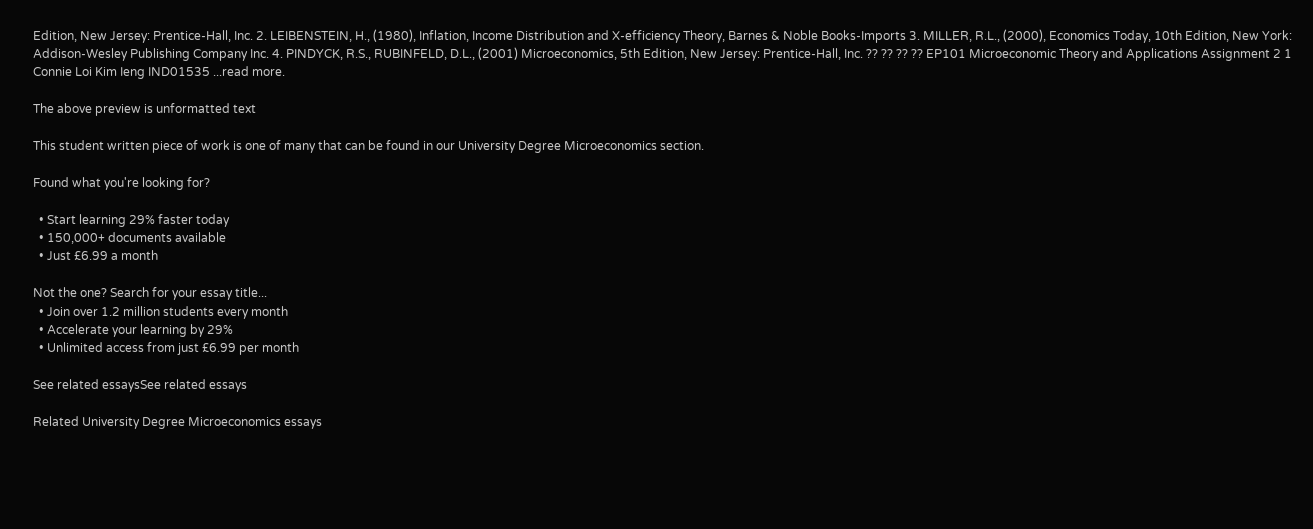Edition, New Jersey: Prentice-Hall, Inc. 2. LEIBENSTEIN, H., (1980), Inflation, Income Distribution and X-efficiency Theory, Barnes & Noble Books-Imports 3. MILLER, R.L., (2000), Economics Today, 10th Edition, New York: Addison-Wesley Publishing Company Inc. 4. PINDYCK, R.S., RUBINFELD, D.L., (2001) Microeconomics, 5th Edition, New Jersey: Prentice-Hall, Inc. ?? ?? ?? ?? EP101 Microeconomic Theory and Applications Assignment 2 1 Connie Loi Kim Ieng IND01535 ...read more.

The above preview is unformatted text

This student written piece of work is one of many that can be found in our University Degree Microeconomics section.

Found what you're looking for?

  • Start learning 29% faster today
  • 150,000+ documents available
  • Just £6.99 a month

Not the one? Search for your essay title...
  • Join over 1.2 million students every month
  • Accelerate your learning by 29%
  • Unlimited access from just £6.99 per month

See related essaysSee related essays

Related University Degree Microeconomics essays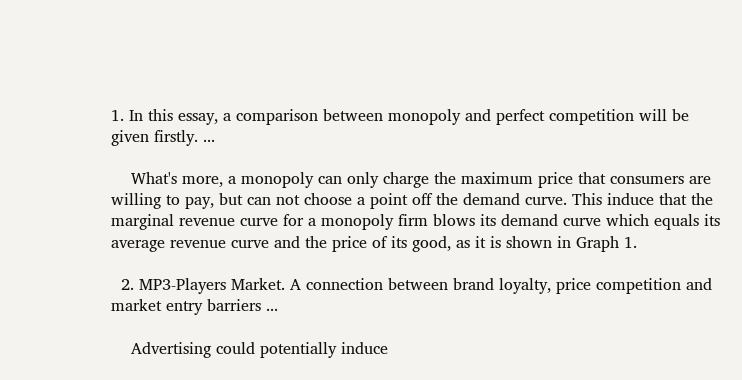1. In this essay, a comparison between monopoly and perfect competition will be given firstly. ...

    What's more, a monopoly can only charge the maximum price that consumers are willing to pay, but can not choose a point off the demand curve. This induce that the marginal revenue curve for a monopoly firm blows its demand curve which equals its average revenue curve and the price of its good, as it is shown in Graph 1.

  2. MP3-Players Market. A connection between brand loyalty, price competition and market entry barriers ...

    Advertising could potentially induce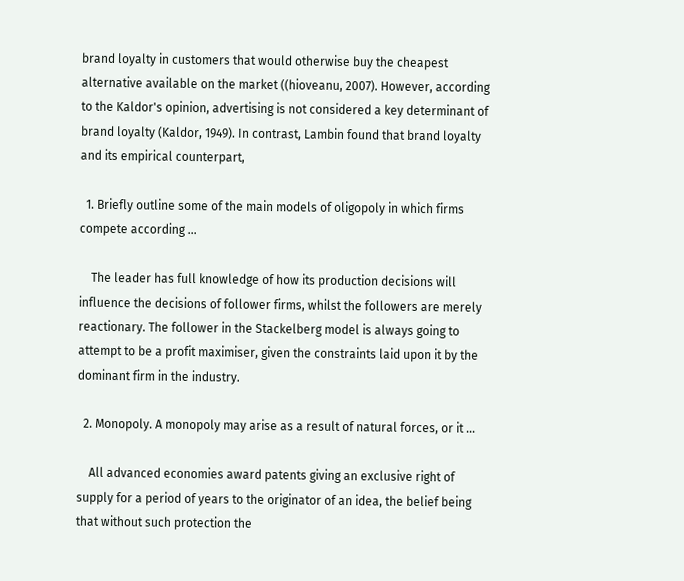brand loyalty in customers that would otherwise buy the cheapest alternative available on the market ((hioveanu, 2007). However, according to the Kaldor's opinion, advertising is not considered a key determinant of brand loyalty (Kaldor, 1949). In contrast, Lambin found that brand loyalty and its empirical counterpart,

  1. Briefly outline some of the main models of oligopoly in which firms compete according ...

    The leader has full knowledge of how its production decisions will influence the decisions of follower firms, whilst the followers are merely reactionary. The follower in the Stackelberg model is always going to attempt to be a profit maximiser, given the constraints laid upon it by the dominant firm in the industry.

  2. Monopoly. A monopoly may arise as a result of natural forces, or it ...

    All advanced economies award patents giving an exclusive right of supply for a period of years to the originator of an idea, the belief being that without such protection the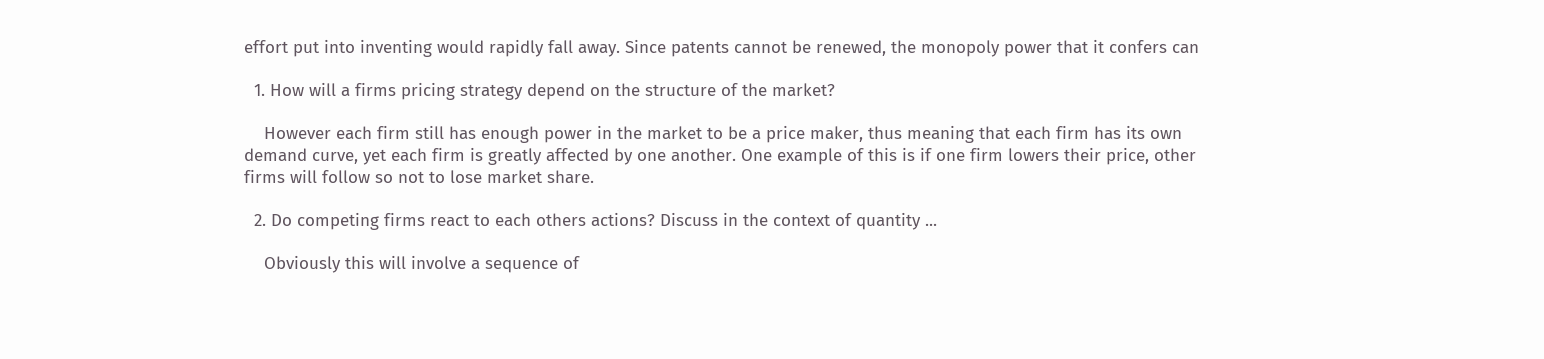effort put into inventing would rapidly fall away. Since patents cannot be renewed, the monopoly power that it confers can

  1. How will a firms pricing strategy depend on the structure of the market?

    However each firm still has enough power in the market to be a price maker, thus meaning that each firm has its own demand curve, yet each firm is greatly affected by one another. One example of this is if one firm lowers their price, other firms will follow so not to lose market share.

  2. Do competing firms react to each others actions? Discuss in the context of quantity ...

    Obviously this will involve a sequence of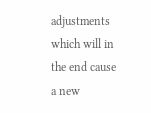adjustments which will in the end cause a new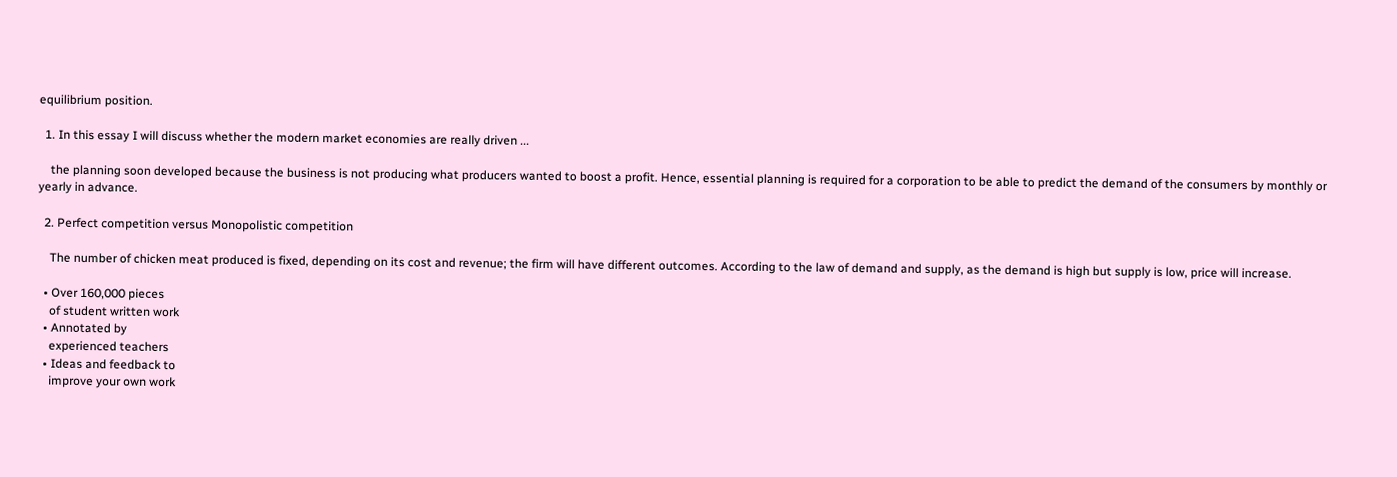equilibrium position.

  1. In this essay I will discuss whether the modern market economies are really driven ...

    the planning soon developed because the business is not producing what producers wanted to boost a profit. Hence, essential planning is required for a corporation to be able to predict the demand of the consumers by monthly or yearly in advance.

  2. Perfect competition versus Monopolistic competition

    The number of chicken meat produced is fixed, depending on its cost and revenue; the firm will have different outcomes. According to the law of demand and supply, as the demand is high but supply is low, price will increase.

  • Over 160,000 pieces
    of student written work
  • Annotated by
    experienced teachers
  • Ideas and feedback to
    improve your own work